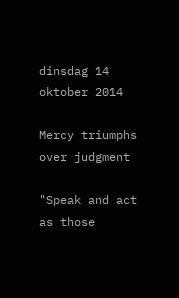dinsdag 14 oktober 2014

Mercy triumphs over judgment

"Speak and act as those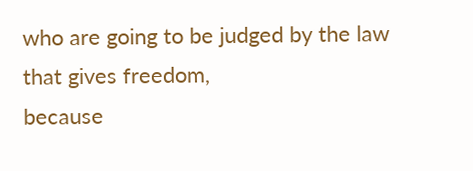who are going to be judged by the law
that gives freedom,
because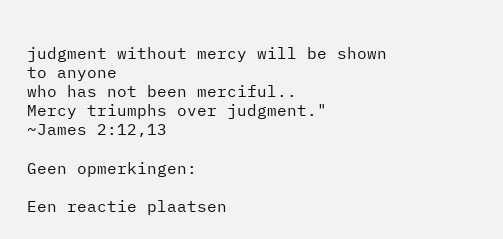judgment without mercy will be shown to anyone
who has not been merciful..
Mercy triumphs over judgment."
~James 2:12,13

Geen opmerkingen:

Een reactie plaatsen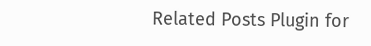Related Posts Plugin for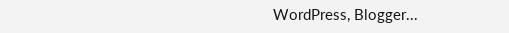WordPress, Blogger...